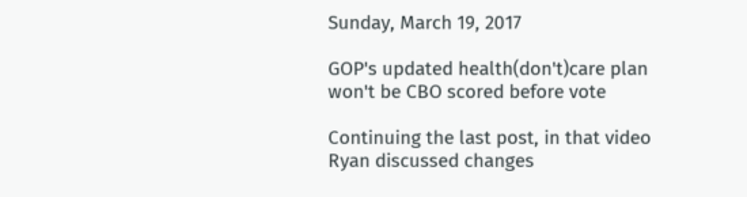Sunday, March 19, 2017

GOP's updated health(don't)care plan won't be CBO scored before vote

Continuing the last post, in that video Ryan discussed changes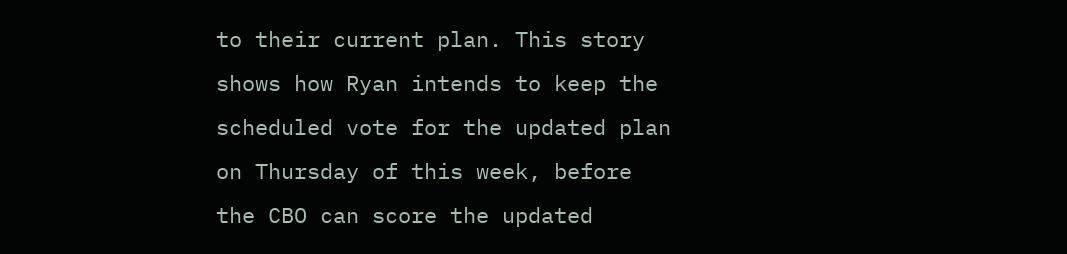to their current plan. This story shows how Ryan intends to keep the scheduled vote for the updated plan on Thursday of this week, before  the CBO can score the updated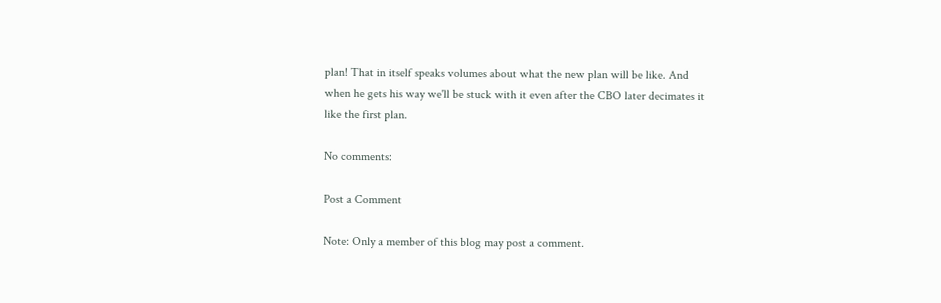plan! That in itself speaks volumes about what the new plan will be like. And when he gets his way we'll be stuck with it even after the CBO later decimates it like the first plan.

No comments:

Post a Comment

Note: Only a member of this blog may post a comment.